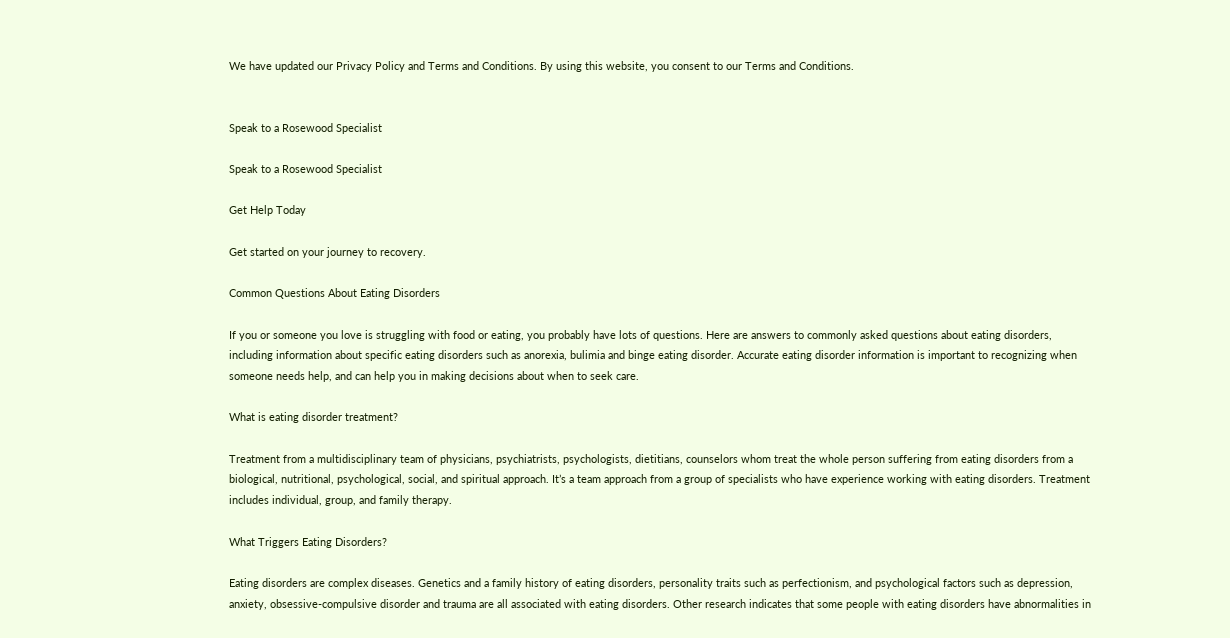We have updated our Privacy Policy and Terms and Conditions. By using this website, you consent to our Terms and Conditions.


Speak to a Rosewood Specialist

Speak to a Rosewood Specialist

Get Help Today

Get started on your journey to recovery.

Common Questions About Eating Disorders

If you or someone you love is struggling with food or eating, you probably have lots of questions. Here are answers to commonly asked questions about eating disorders, including information about specific eating disorders such as anorexia, bulimia and binge eating disorder. Accurate eating disorder information is important to recognizing when someone needs help, and can help you in making decisions about when to seek care.

What is eating disorder treatment?

Treatment from a multidisciplinary team of physicians, psychiatrists, psychologists, dietitians, counselors whom treat the whole person suffering from eating disorders from a biological, nutritional, psychological, social, and spiritual approach. It’s a team approach from a group of specialists who have experience working with eating disorders. Treatment includes individual, group, and family therapy.

What Triggers Eating Disorders?

Eating disorders are complex diseases. Genetics and a family history of eating disorders, personality traits such as perfectionism, and psychological factors such as depression, anxiety, obsessive-compulsive disorder and trauma are all associated with eating disorders. Other research indicates that some people with eating disorders have abnormalities in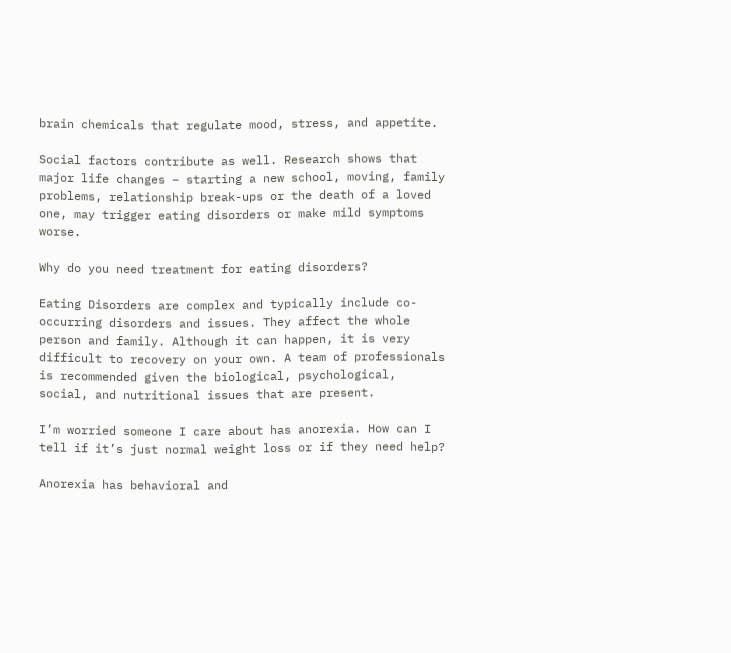brain chemicals that regulate mood, stress, and appetite.

Social factors contribute as well. Research shows that major life changes – starting a new school, moving, family problems, relationship break-ups or the death of a loved one, may trigger eating disorders or make mild symptoms worse.

Why do you need treatment for eating disorders?

Eating Disorders are complex and typically include co-occurring disorders and issues. They affect the whole person and family. Although it can happen, it is very difficult to recovery on your own. A team of professionals is recommended given the biological, psychological, social, and nutritional issues that are present.

I’m worried someone I care about has anorexia. How can I tell if it’s just normal weight loss or if they need help?

Anorexia has behavioral and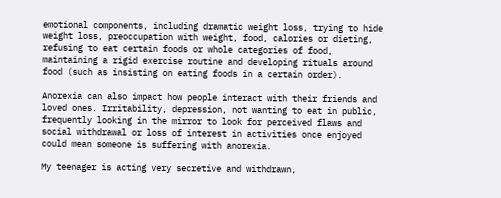emotional components, including dramatic weight loss, trying to hide weight loss, preoccupation with weight, food, calories or dieting, refusing to eat certain foods or whole categories of food, maintaining a rigid exercise routine and developing rituals around food (such as insisting on eating foods in a certain order).

Anorexia can also impact how people interact with their friends and loved ones. Irritability, depression, not wanting to eat in public, frequently looking in the mirror to look for perceived flaws and social withdrawal or loss of interest in activities once enjoyed could mean someone is suffering with anorexia.

My teenager is acting very secretive and withdrawn,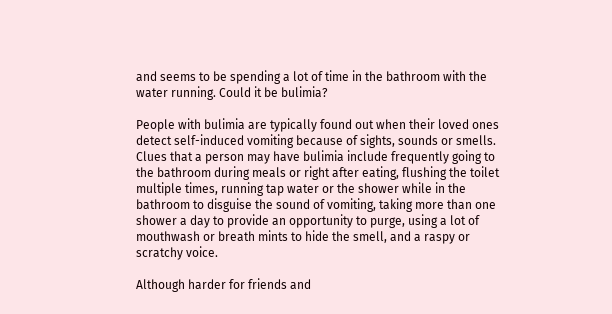and seems to be spending a lot of time in the bathroom with the water running. Could it be bulimia?

People with bulimia are typically found out when their loved ones detect self-induced vomiting because of sights, sounds or smells. Clues that a person may have bulimia include frequently going to the bathroom during meals or right after eating, flushing the toilet multiple times, running tap water or the shower while in the bathroom to disguise the sound of vomiting, taking more than one shower a day to provide an opportunity to purge, using a lot of mouthwash or breath mints to hide the smell, and a raspy or scratchy voice.

Although harder for friends and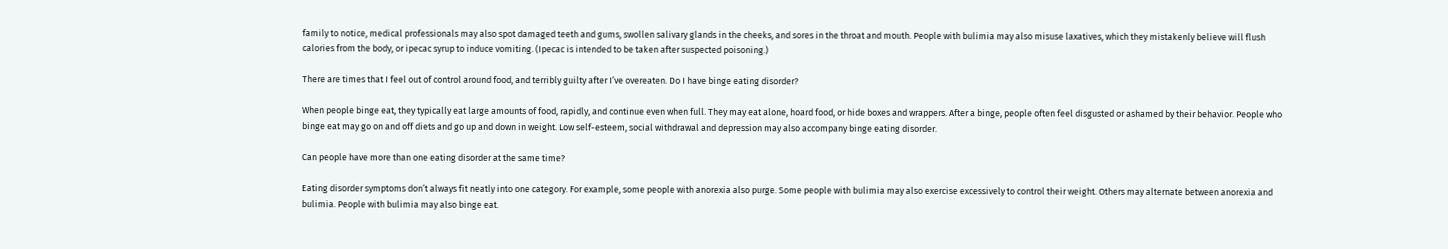family to notice, medical professionals may also spot damaged teeth and gums, swollen salivary glands in the cheeks, and sores in the throat and mouth. People with bulimia may also misuse laxatives, which they mistakenly believe will flush calories from the body, or ipecac syrup to induce vomiting. (Ipecac is intended to be taken after suspected poisoning.)

There are times that I feel out of control around food, and terribly guilty after I’ve overeaten. Do I have binge eating disorder?

When people binge eat, they typically eat large amounts of food, rapidly, and continue even when full. They may eat alone, hoard food, or hide boxes and wrappers. After a binge, people often feel disgusted or ashamed by their behavior. People who binge eat may go on and off diets and go up and down in weight. Low self-esteem, social withdrawal and depression may also accompany binge eating disorder.

Can people have more than one eating disorder at the same time?

Eating disorder symptoms don’t always fit neatly into one category. For example, some people with anorexia also purge. Some people with bulimia may also exercise excessively to control their weight. Others may alternate between anorexia and bulimia. People with bulimia may also binge eat.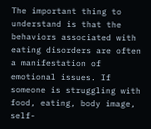The important thing to understand is that the behaviors associated with eating disorders are often a manifestation of emotional issues. If someone is struggling with food, eating, body image, self-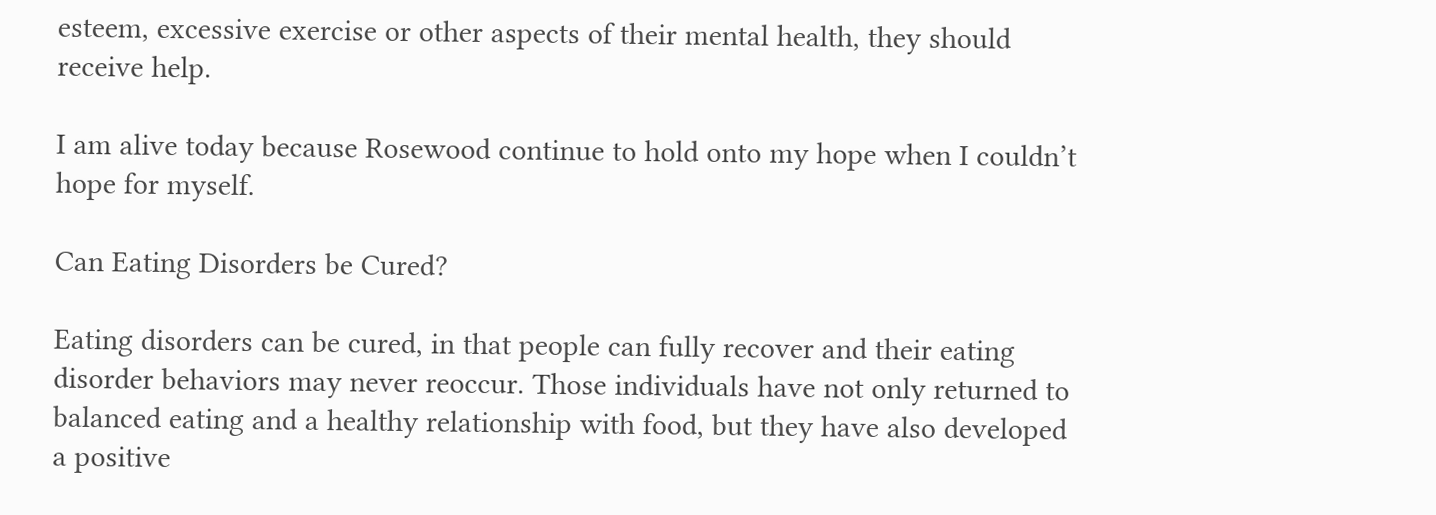esteem, excessive exercise or other aspects of their mental health, they should receive help.

I am alive today because Rosewood continue to hold onto my hope when I couldn’t hope for myself.

Can Eating Disorders be Cured?

Eating disorders can be cured, in that people can fully recover and their eating disorder behaviors may never reoccur. Those individuals have not only returned to balanced eating and a healthy relationship with food, but they have also developed a positive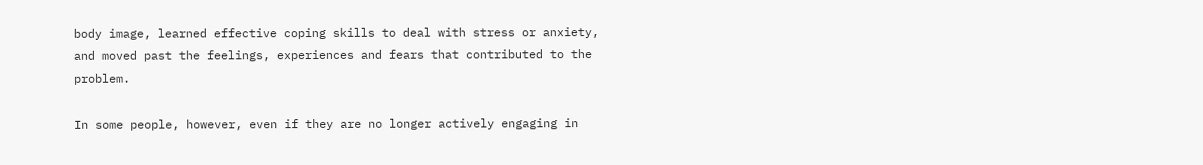body image, learned effective coping skills to deal with stress or anxiety, and moved past the feelings, experiences and fears that contributed to the problem.

In some people, however, even if they are no longer actively engaging in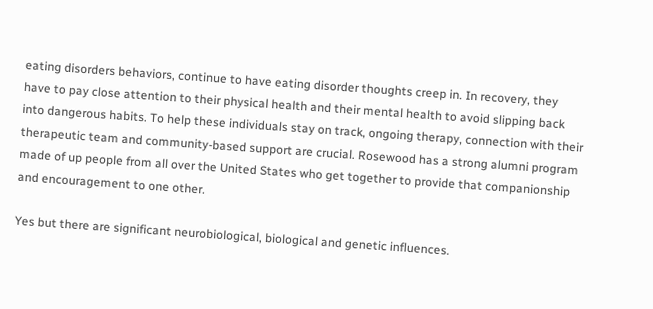eating disorders behaviors, continue to have eating disorder thoughts creep in. In recovery, they have to pay close attention to their physical health and their mental health to avoid slipping back into dangerous habits. To help these individuals stay on track, ongoing therapy, connection with their therapeutic team and community-based support are crucial. Rosewood has a strong alumni program made of up people from all over the United States who get together to provide that companionship and encouragement to one other.

Yes but there are significant neurobiological, biological and genetic influences.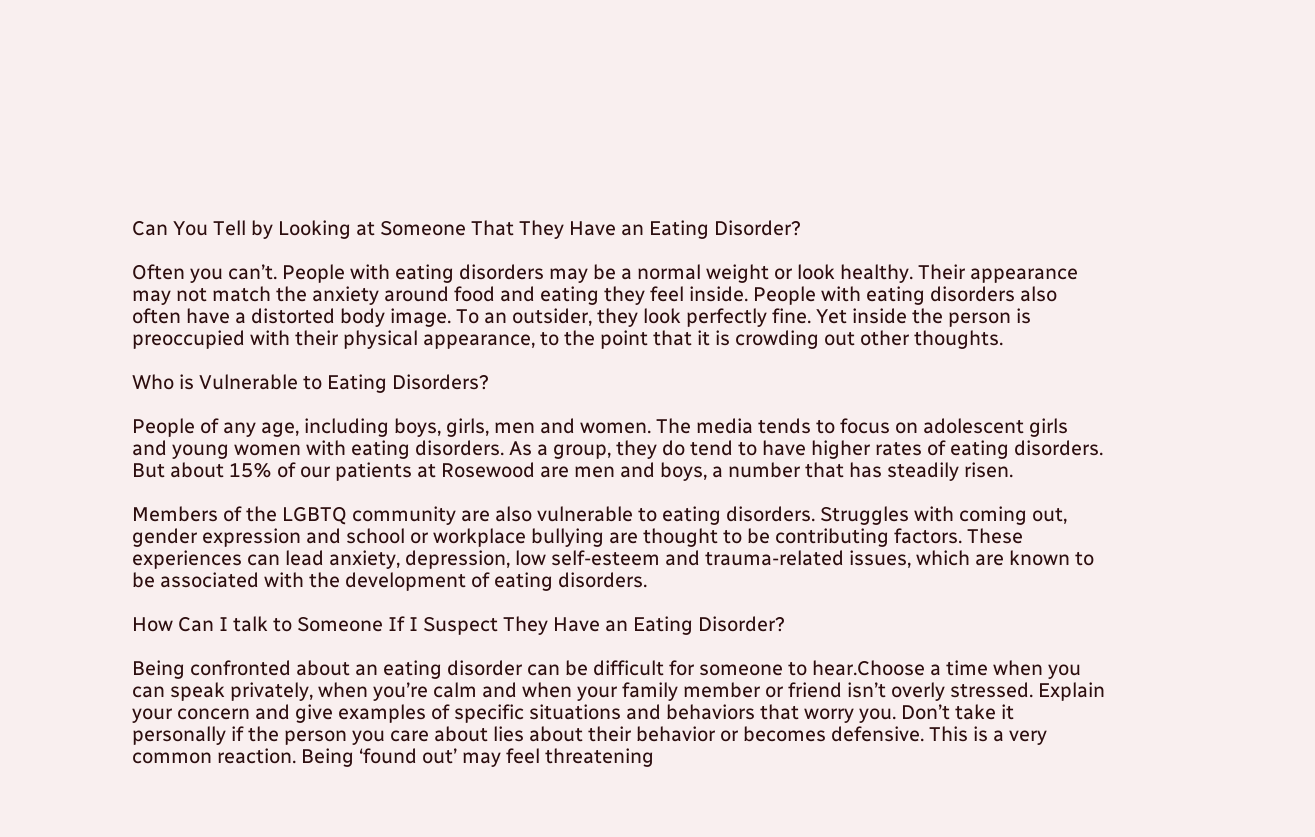Can You Tell by Looking at Someone That They Have an Eating Disorder?

Often you can’t. People with eating disorders may be a normal weight or look healthy. Their appearance may not match the anxiety around food and eating they feel inside. People with eating disorders also often have a distorted body image. To an outsider, they look perfectly fine. Yet inside the person is preoccupied with their physical appearance, to the point that it is crowding out other thoughts.

Who is Vulnerable to Eating Disorders?

People of any age, including boys, girls, men and women. The media tends to focus on adolescent girls and young women with eating disorders. As a group, they do tend to have higher rates of eating disorders. But about 15% of our patients at Rosewood are men and boys, a number that has steadily risen.

Members of the LGBTQ community are also vulnerable to eating disorders. Struggles with coming out, gender expression and school or workplace bullying are thought to be contributing factors. These experiences can lead anxiety, depression, low self-esteem and trauma-related issues, which are known to be associated with the development of eating disorders.

How Can I talk to Someone If I Suspect They Have an Eating Disorder?

Being confronted about an eating disorder can be difficult for someone to hear.Choose a time when you can speak privately, when you’re calm and when your family member or friend isn’t overly stressed. Explain your concern and give examples of specific situations and behaviors that worry you. Don’t take it personally if the person you care about lies about their behavior or becomes defensive. This is a very common reaction. Being ‘found out’ may feel threatening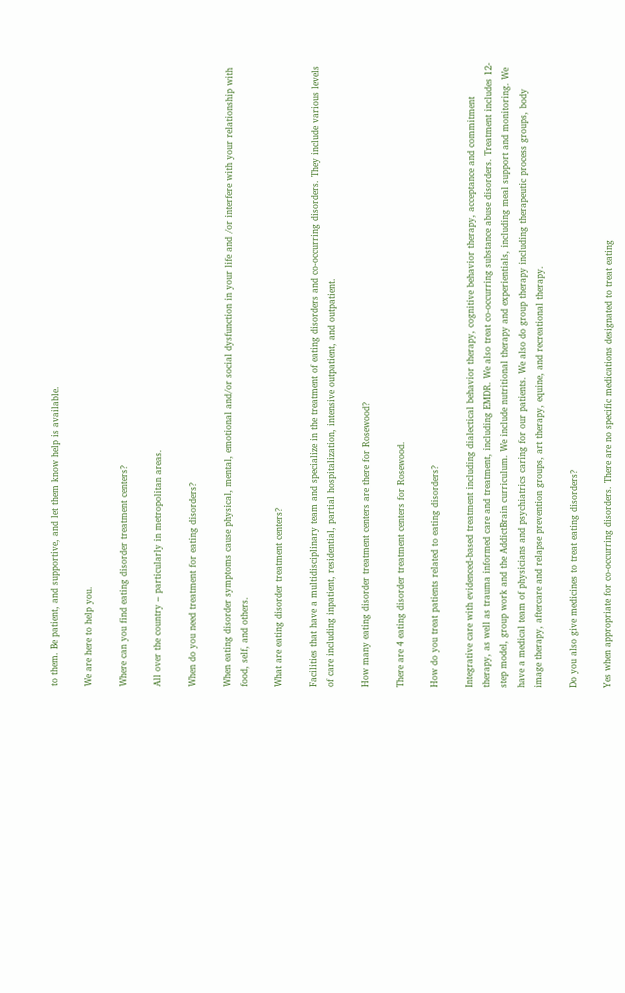to them. Be patient, and supportive, and let them know help is available.

We are here to help you.

Where can you find eating disorder treatment centers?

All over the country – particularly in metropolitan areas.

When do you need treatment for eating disorders?

When eating disorder symptoms cause physical, mental, emotional and/or social dysfunction in your life and /or interfere with your relationship with food, self, and others.

What are eating disorder treatment centers?

Facilities that have a multidisciplinary team and specialize in the treatment of eating disorders and co-occurring disorders. They include various levels of care including inpatient, residential, partial hospitalization, intensive outpatient, and outpatient.

How many eating disorder treatment centers are there for Rosewood?

There are 4 eating disorder treatment centers for Rosewood.

How do you treat patients related to eating disorders?

Integrative care with evidenced-based treatment including dialectical behavior therapy, cognitive behavior therapy, acceptance and commitment therapy, as well as trauma informed care and treatment, including EMDR. We also treat co-occurring substance abuse disorders. Treatment includes 12-step model, group work and the AddictBrain curriculum. We include nutritional therapy and experientials, including meal support and monitoring. We have a medical team of physicians and psychiatrics caring for our patients. We also do group therapy including therapeutic process groups, body image therapy, aftercare and relapse prevention groups, art therapy, equine, and recreational therapy.

Do you also give medicines to treat eating disorders?

Yes when appropriate for co-occurring disorders. There are no specific medications designated to treat eating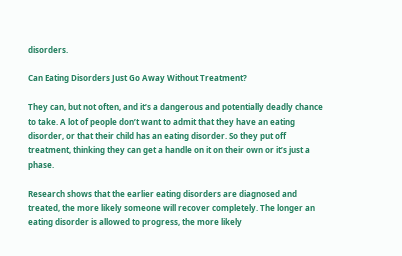disorders.

Can Eating Disorders Just Go Away Without Treatment?

They can, but not often, and it’s a dangerous and potentially deadly chance to take. A lot of people don’t want to admit that they have an eating disorder, or that their child has an eating disorder. So they put off treatment, thinking they can get a handle on it on their own or it’s just a phase.

Research shows that the earlier eating disorders are diagnosed and treated, the more likely someone will recover completely. The longer an eating disorder is allowed to progress, the more likely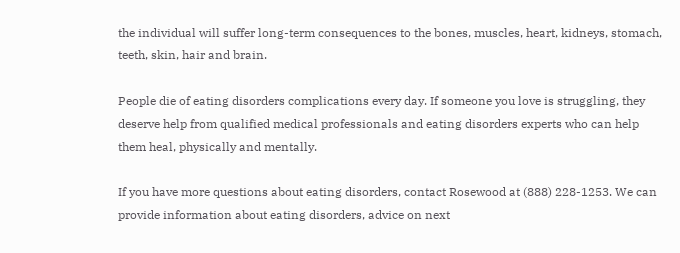the individual will suffer long-term consequences to the bones, muscles, heart, kidneys, stomach, teeth, skin, hair and brain.

People die of eating disorders complications every day. If someone you love is struggling, they deserve help from qualified medical professionals and eating disorders experts who can help them heal, physically and mentally.

If you have more questions about eating disorders, contact Rosewood at (888) 228-1253. We can provide information about eating disorders, advice on next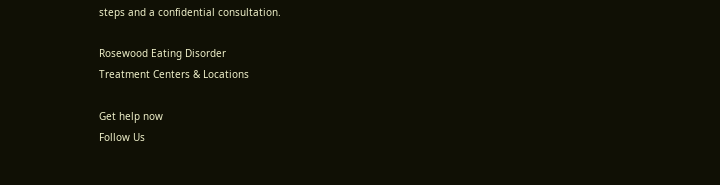steps and a confidential consultation.

Rosewood Eating Disorder
Treatment Centers & Locations

Get help now
Follow Us